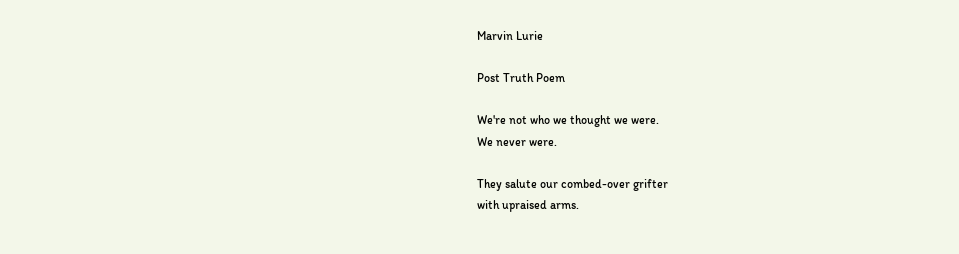Marvin Lurie

Post Truth Poem

We're not who we thought we were.
We never were.

They salute our combed-over grifter
with upraised arms.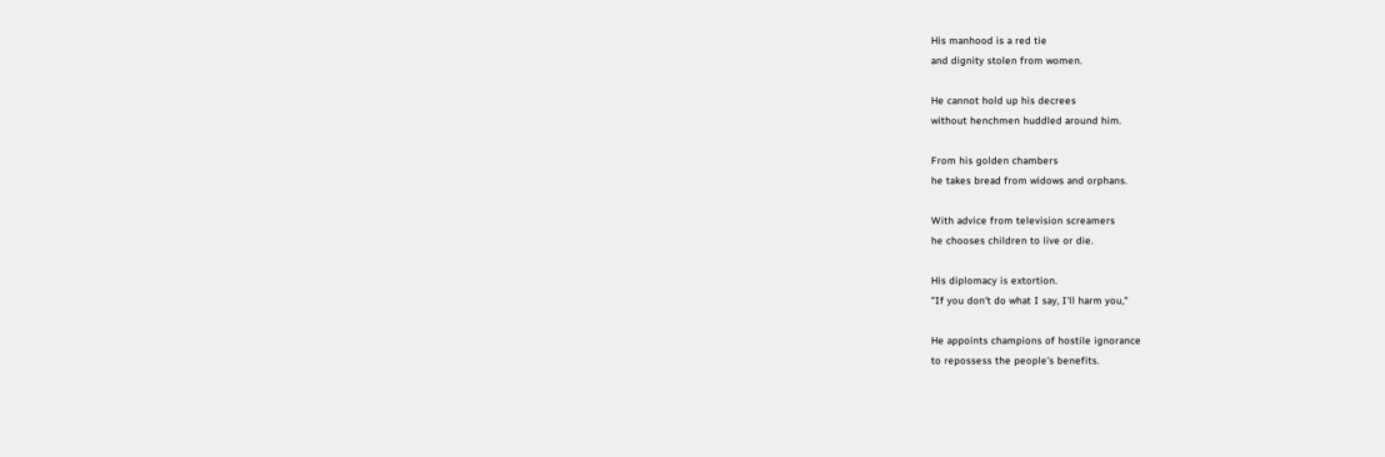His manhood is a red tie
and dignity stolen from women.

He cannot hold up his decrees
without henchmen huddled around him.

From his golden chambers
he takes bread from widows and orphans.

With advice from television screamers
he chooses children to live or die.

His diplomacy is extortion.
"If you don't do what I say, I'll harm you,"

He appoints champions of hostile ignorance
to repossess the people's benefits.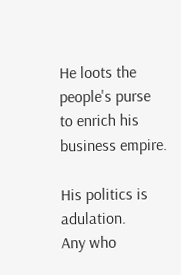He loots the people's purse
to enrich his business empire.

His politics is adulation.
Any who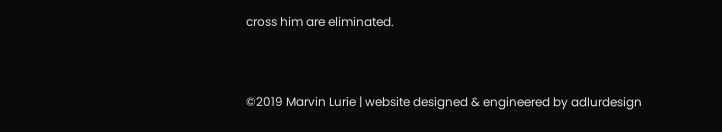cross him are eliminated.


©2019 Marvin Lurie | website designed & engineered by adlurdesign